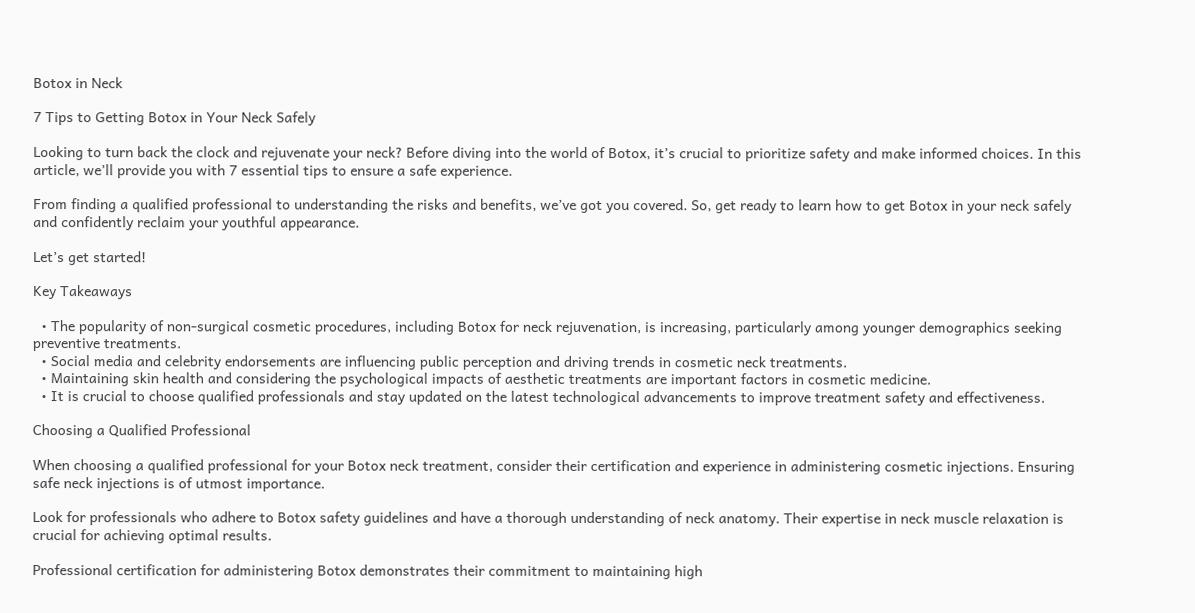Botox in Neck

7 Tips to Getting Botox in Your Neck Safely

Looking to turn back the clock and rejuvenate your neck? Before diving into the world of Botox, it’s crucial to prioritize safety and make informed choices. In this article, we’ll provide you with 7 essential tips to ensure a safe experience.

From finding a qualified professional to understanding the risks and benefits, we’ve got you covered. So, get ready to learn how to get Botox in your neck safely and confidently reclaim your youthful appearance.

Let’s get started!

Key Takeaways

  • The popularity of non-surgical cosmetic procedures, including Botox for neck rejuvenation, is increasing, particularly among younger demographics seeking preventive treatments.
  • Social media and celebrity endorsements are influencing public perception and driving trends in cosmetic neck treatments.
  • Maintaining skin health and considering the psychological impacts of aesthetic treatments are important factors in cosmetic medicine.
  • It is crucial to choose qualified professionals and stay updated on the latest technological advancements to improve treatment safety and effectiveness.

Choosing a Qualified Professional

When choosing a qualified professional for your Botox neck treatment, consider their certification and experience in administering cosmetic injections. Ensuring safe neck injections is of utmost importance.

Look for professionals who adhere to Botox safety guidelines and have a thorough understanding of neck anatomy. Their expertise in neck muscle relaxation is crucial for achieving optimal results.

Professional certification for administering Botox demonstrates their commitment to maintaining high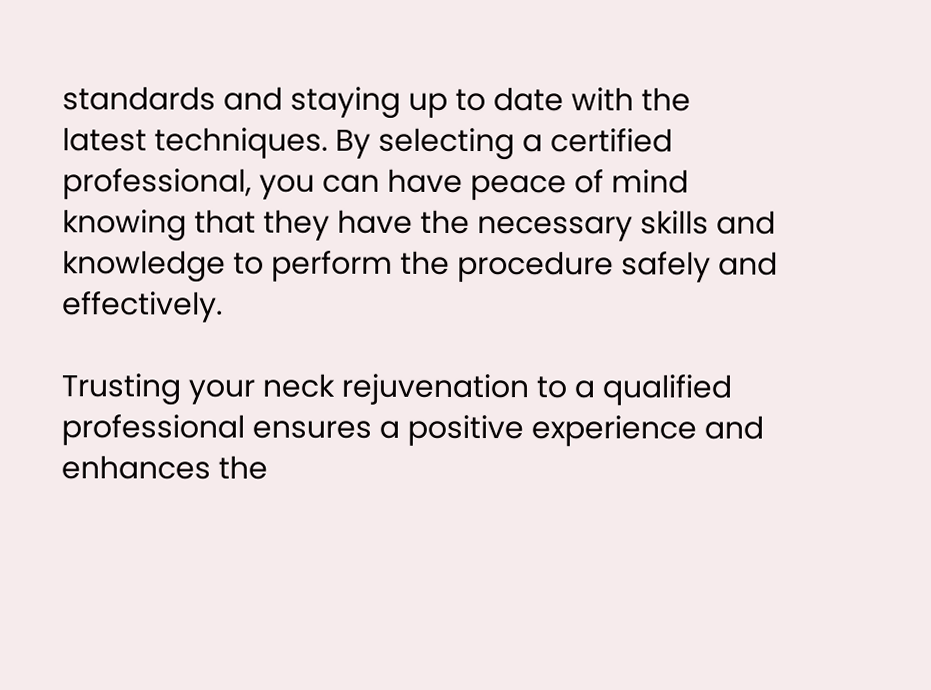standards and staying up to date with the latest techniques. By selecting a certified professional, you can have peace of mind knowing that they have the necessary skills and knowledge to perform the procedure safely and effectively.

Trusting your neck rejuvenation to a qualified professional ensures a positive experience and enhances the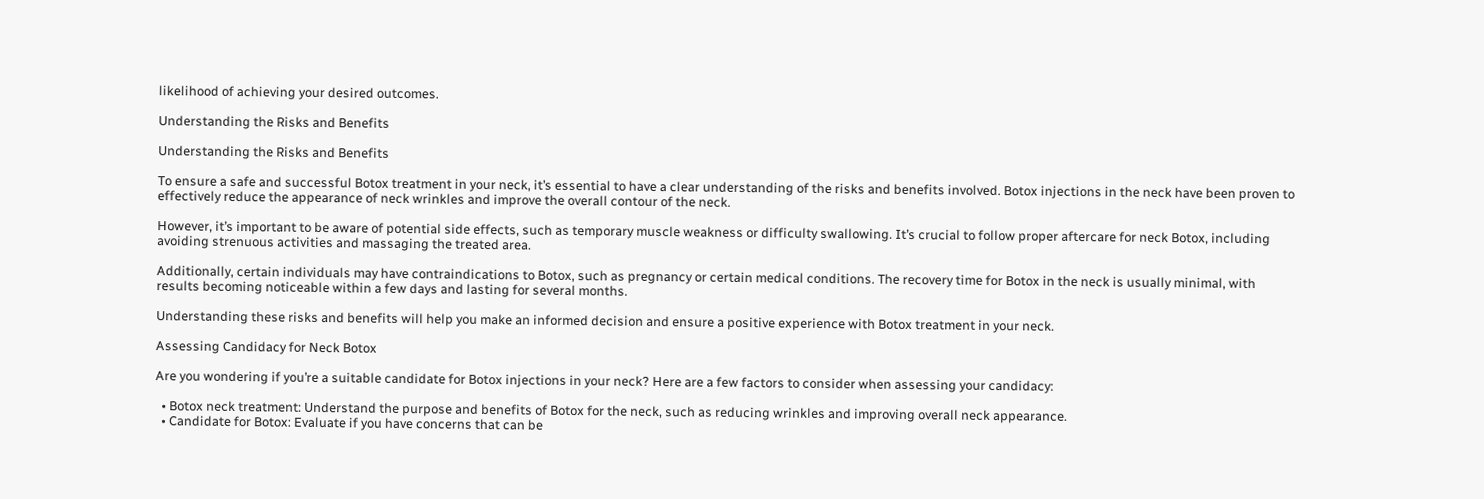likelihood of achieving your desired outcomes.

Understanding the Risks and Benefits

Understanding the Risks and Benefits

To ensure a safe and successful Botox treatment in your neck, it’s essential to have a clear understanding of the risks and benefits involved. Botox injections in the neck have been proven to effectively reduce the appearance of neck wrinkles and improve the overall contour of the neck.

However, it’s important to be aware of potential side effects, such as temporary muscle weakness or difficulty swallowing. It’s crucial to follow proper aftercare for neck Botox, including avoiding strenuous activities and massaging the treated area.

Additionally, certain individuals may have contraindications to Botox, such as pregnancy or certain medical conditions. The recovery time for Botox in the neck is usually minimal, with results becoming noticeable within a few days and lasting for several months.

Understanding these risks and benefits will help you make an informed decision and ensure a positive experience with Botox treatment in your neck.

Assessing Candidacy for Neck Botox

Are you wondering if you’re a suitable candidate for Botox injections in your neck? Here are a few factors to consider when assessing your candidacy:

  • Botox neck treatment: Understand the purpose and benefits of Botox for the neck, such as reducing wrinkles and improving overall neck appearance.
  • Candidate for Botox: Evaluate if you have concerns that can be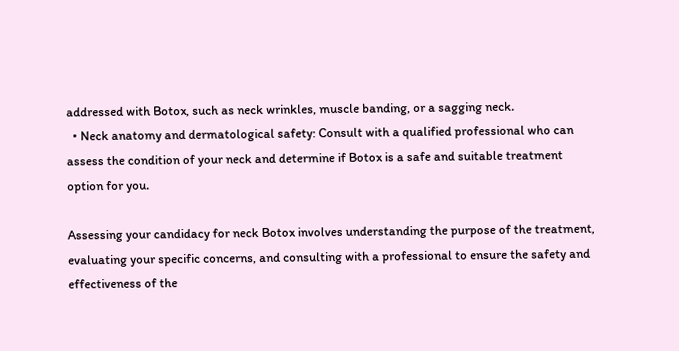addressed with Botox, such as neck wrinkles, muscle banding, or a sagging neck.
  • Neck anatomy and dermatological safety: Consult with a qualified professional who can assess the condition of your neck and determine if Botox is a safe and suitable treatment option for you.

Assessing your candidacy for neck Botox involves understanding the purpose of the treatment, evaluating your specific concerns, and consulting with a professional to ensure the safety and effectiveness of the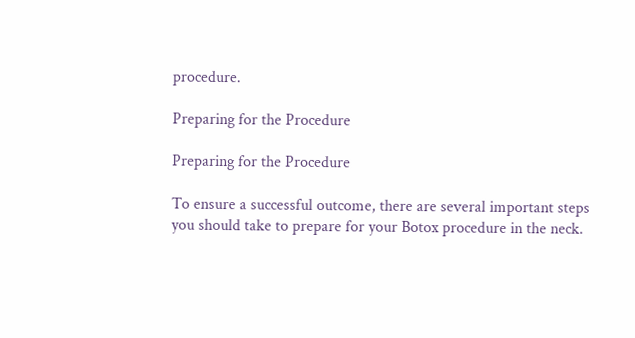procedure.

Preparing for the Procedure

Preparing for the Procedure

To ensure a successful outcome, there are several important steps you should take to prepare for your Botox procedure in the neck.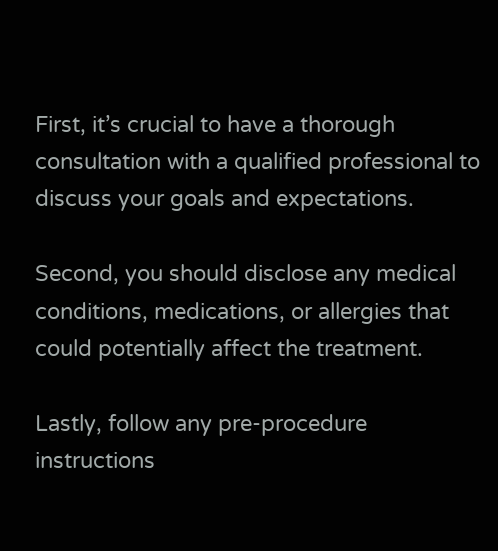First, it’s crucial to have a thorough consultation with a qualified professional to discuss your goals and expectations.

Second, you should disclose any medical conditions, medications, or allergies that could potentially affect the treatment.

Lastly, follow any pre-procedure instructions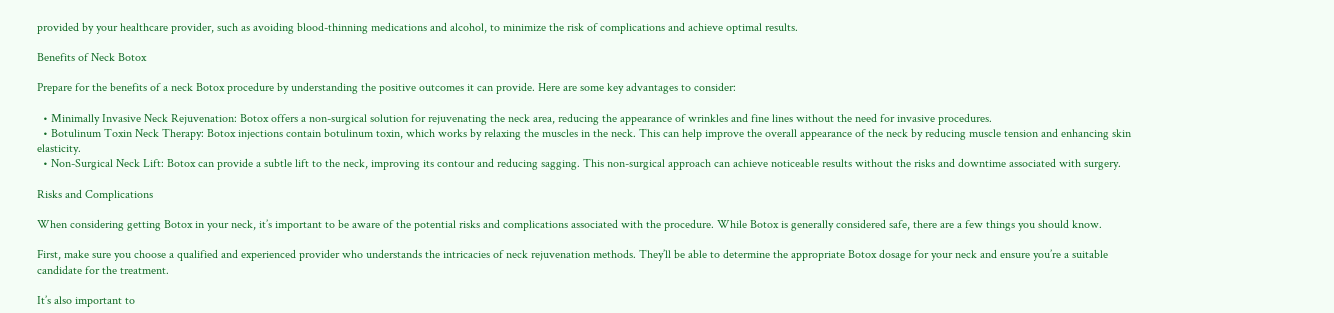provided by your healthcare provider, such as avoiding blood-thinning medications and alcohol, to minimize the risk of complications and achieve optimal results.

Benefits of Neck Botox

Prepare for the benefits of a neck Botox procedure by understanding the positive outcomes it can provide. Here are some key advantages to consider:

  • Minimally Invasive Neck Rejuvenation: Botox offers a non-surgical solution for rejuvenating the neck area, reducing the appearance of wrinkles and fine lines without the need for invasive procedures.
  • Botulinum Toxin Neck Therapy: Botox injections contain botulinum toxin, which works by relaxing the muscles in the neck. This can help improve the overall appearance of the neck by reducing muscle tension and enhancing skin elasticity.
  • Non-Surgical Neck Lift: Botox can provide a subtle lift to the neck, improving its contour and reducing sagging. This non-surgical approach can achieve noticeable results without the risks and downtime associated with surgery.

Risks and Complications

When considering getting Botox in your neck, it’s important to be aware of the potential risks and complications associated with the procedure. While Botox is generally considered safe, there are a few things you should know.

First, make sure you choose a qualified and experienced provider who understands the intricacies of neck rejuvenation methods. They’ll be able to determine the appropriate Botox dosage for your neck and ensure you’re a suitable candidate for the treatment.

It’s also important to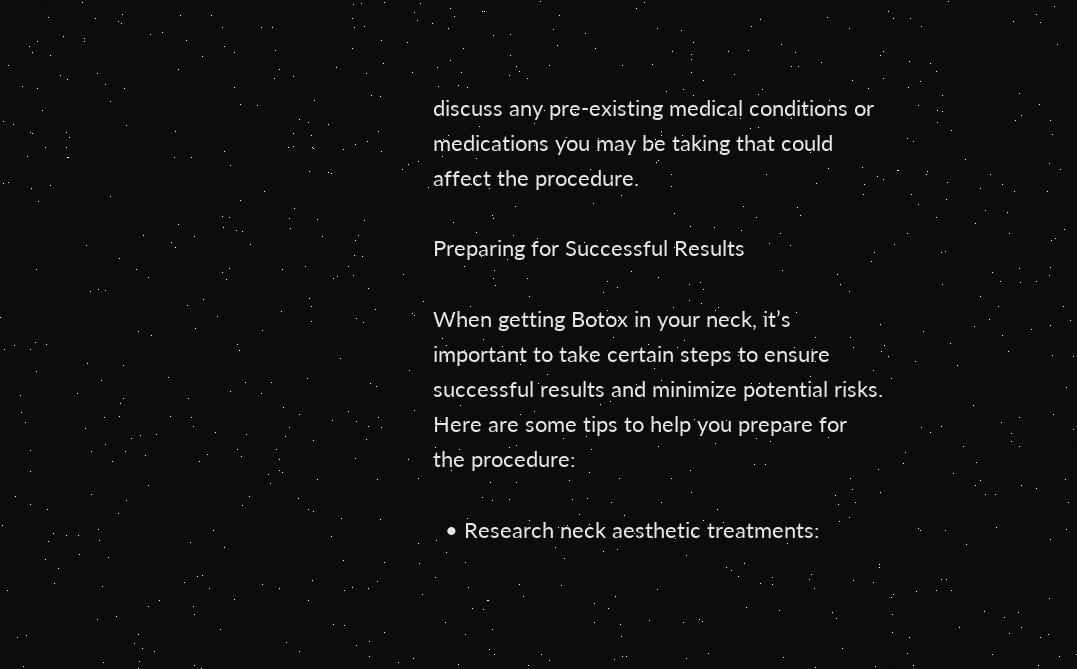discuss any pre-existing medical conditions or medications you may be taking that could affect the procedure.

Preparing for Successful Results

When getting Botox in your neck, it’s important to take certain steps to ensure successful results and minimize potential risks. Here are some tips to help you prepare for the procedure:

  • Research neck aesthetic treatments: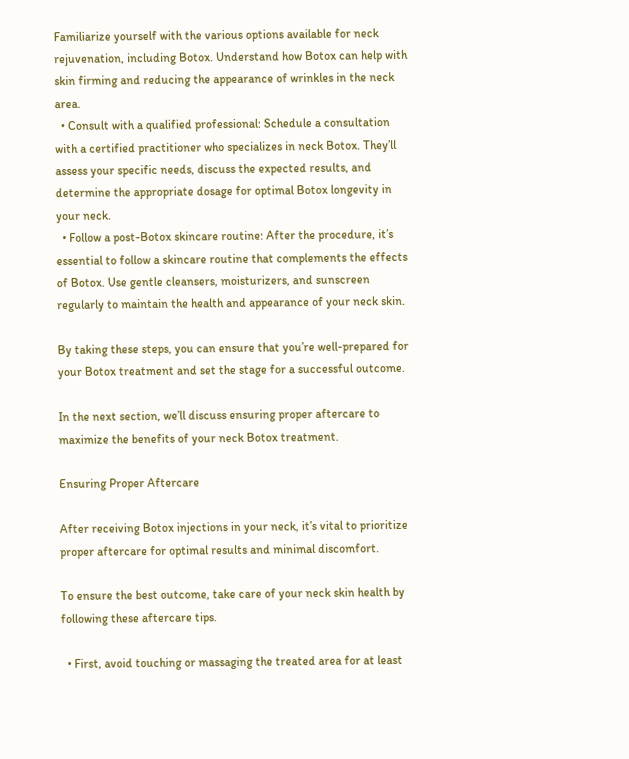Familiarize yourself with the various options available for neck rejuvenation, including Botox. Understand how Botox can help with skin firming and reducing the appearance of wrinkles in the neck area.
  • Consult with a qualified professional: Schedule a consultation with a certified practitioner who specializes in neck Botox. They’ll assess your specific needs, discuss the expected results, and determine the appropriate dosage for optimal Botox longevity in your neck.
  • Follow a post-Botox skincare routine: After the procedure, it’s essential to follow a skincare routine that complements the effects of Botox. Use gentle cleansers, moisturizers, and sunscreen regularly to maintain the health and appearance of your neck skin.

By taking these steps, you can ensure that you’re well-prepared for your Botox treatment and set the stage for a successful outcome.

In the next section, we’ll discuss ensuring proper aftercare to maximize the benefits of your neck Botox treatment.

Ensuring Proper Aftercare

After receiving Botox injections in your neck, it’s vital to prioritize proper aftercare for optimal results and minimal discomfort.

To ensure the best outcome, take care of your neck skin health by following these aftercare tips.

  • First, avoid touching or massaging the treated area for at least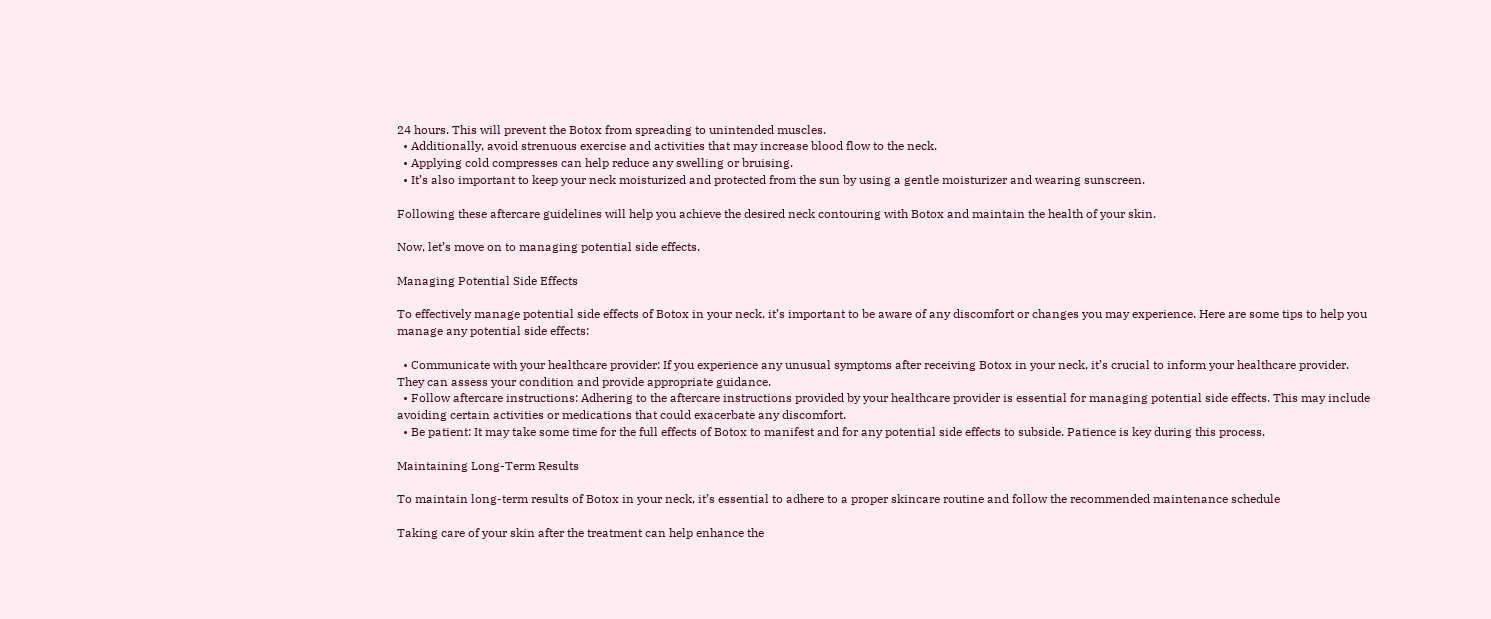24 hours. This will prevent the Botox from spreading to unintended muscles.
  • Additionally, avoid strenuous exercise and activities that may increase blood flow to the neck.
  • Applying cold compresses can help reduce any swelling or bruising.
  • It’s also important to keep your neck moisturized and protected from the sun by using a gentle moisturizer and wearing sunscreen.

Following these aftercare guidelines will help you achieve the desired neck contouring with Botox and maintain the health of your skin.

Now, let’s move on to managing potential side effects.

Managing Potential Side Effects

To effectively manage potential side effects of Botox in your neck, it’s important to be aware of any discomfort or changes you may experience. Here are some tips to help you manage any potential side effects:

  • Communicate with your healthcare provider: If you experience any unusual symptoms after receiving Botox in your neck, it’s crucial to inform your healthcare provider. They can assess your condition and provide appropriate guidance.
  • Follow aftercare instructions: Adhering to the aftercare instructions provided by your healthcare provider is essential for managing potential side effects. This may include avoiding certain activities or medications that could exacerbate any discomfort.
  • Be patient: It may take some time for the full effects of Botox to manifest and for any potential side effects to subside. Patience is key during this process.

Maintaining Long-Term Results

To maintain long-term results of Botox in your neck, it’s essential to adhere to a proper skincare routine and follow the recommended maintenance schedule

Taking care of your skin after the treatment can help enhance the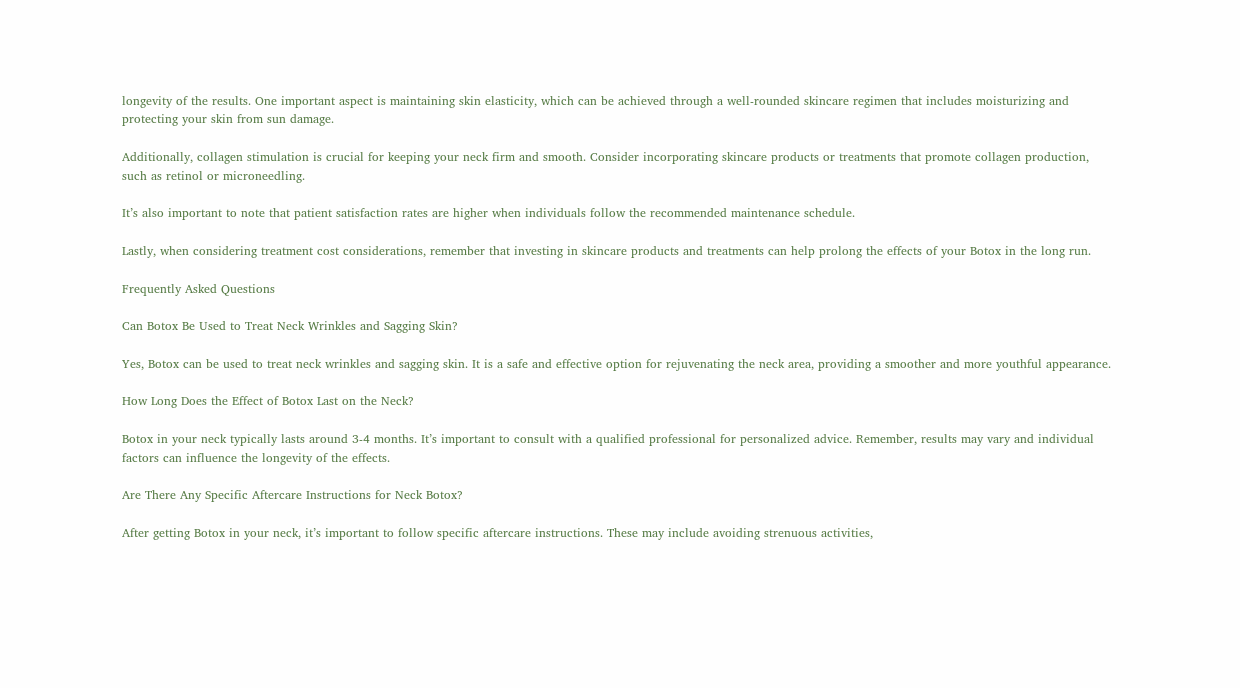longevity of the results. One important aspect is maintaining skin elasticity, which can be achieved through a well-rounded skincare regimen that includes moisturizing and protecting your skin from sun damage.

Additionally, collagen stimulation is crucial for keeping your neck firm and smooth. Consider incorporating skincare products or treatments that promote collagen production, such as retinol or microneedling.

It’s also important to note that patient satisfaction rates are higher when individuals follow the recommended maintenance schedule.

Lastly, when considering treatment cost considerations, remember that investing in skincare products and treatments can help prolong the effects of your Botox in the long run.

Frequently Asked Questions

Can Botox Be Used to Treat Neck Wrinkles and Sagging Skin?

Yes, Botox can be used to treat neck wrinkles and sagging skin. It is a safe and effective option for rejuvenating the neck area, providing a smoother and more youthful appearance.

How Long Does the Effect of Botox Last on the Neck?

Botox in your neck typically lasts around 3-4 months. It’s important to consult with a qualified professional for personalized advice. Remember, results may vary and individual factors can influence the longevity of the effects.

Are There Any Specific Aftercare Instructions for Neck Botox?

After getting Botox in your neck, it’s important to follow specific aftercare instructions. These may include avoiding strenuous activities,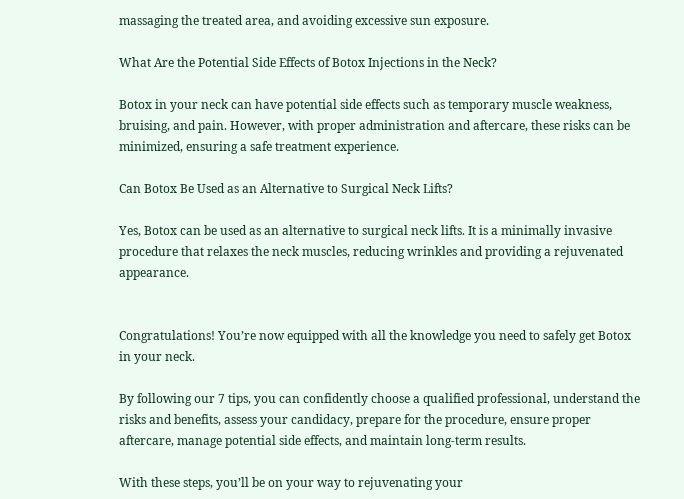massaging the treated area, and avoiding excessive sun exposure.

What Are the Potential Side Effects of Botox Injections in the Neck?

Botox in your neck can have potential side effects such as temporary muscle weakness, bruising, and pain. However, with proper administration and aftercare, these risks can be minimized, ensuring a safe treatment experience.

Can Botox Be Used as an Alternative to Surgical Neck Lifts?

Yes, Botox can be used as an alternative to surgical neck lifts. It is a minimally invasive procedure that relaxes the neck muscles, reducing wrinkles and providing a rejuvenated appearance.


Congratulations! You’re now equipped with all the knowledge you need to safely get Botox in your neck.

By following our 7 tips, you can confidently choose a qualified professional, understand the risks and benefits, assess your candidacy, prepare for the procedure, ensure proper aftercare, manage potential side effects, and maintain long-term results.

With these steps, you’ll be on your way to rejuvenating your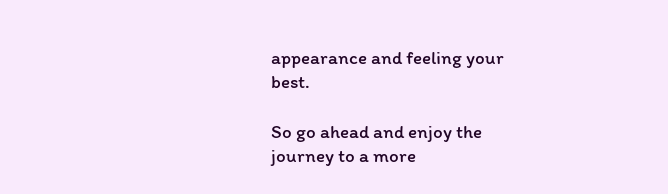appearance and feeling your best.

So go ahead and enjoy the journey to a more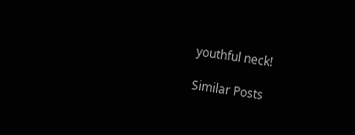youthful neck!

Similar Posts